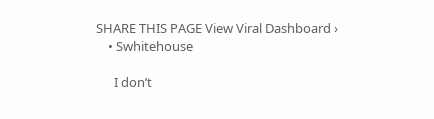SHARE THIS PAGE View Viral Dashboard ›
    • Swhitehouse

      I don’t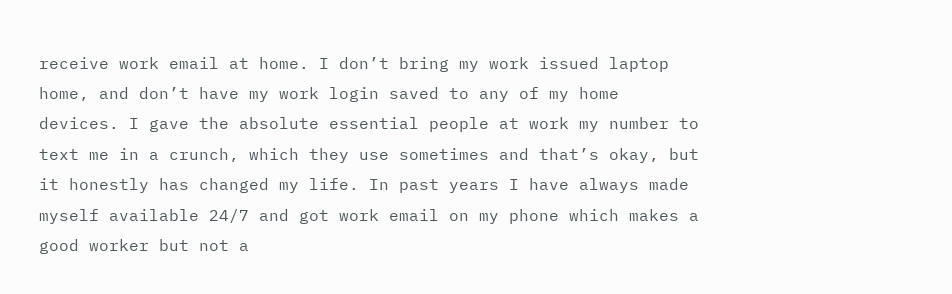receive work email at home. I don’t bring my work issued laptop home, and don’t have my work login saved to any of my home devices. I gave the absolute essential people at work my number to text me in a crunch, which they use sometimes and that’s okay, but it honestly has changed my life. In past years I have always made myself available 24/7 and got work email on my phone which makes a good worker but not a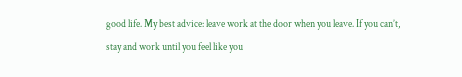good life. My best advice: leave work at the door when you leave. If you can’t, stay and work until you feel like you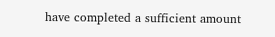have completed a sufficient amount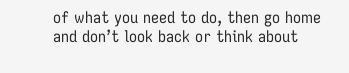of what you need to do, then go home and don’t look back or think about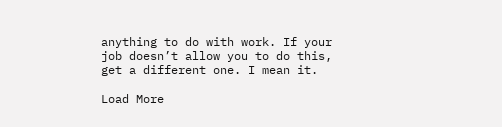anything to do with work. If your job doesn’t allow you to do this, get a different one. I mean it.

Load More